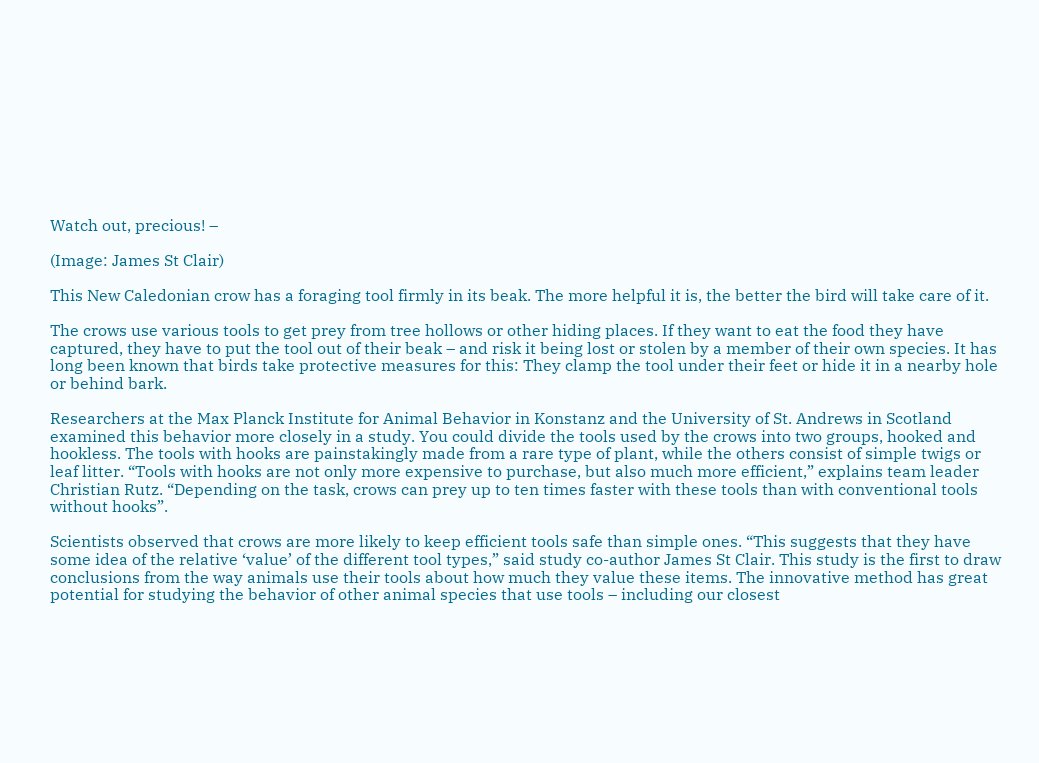Watch out, precious! –

(Image: James St Clair)

This New Caledonian crow has a foraging tool firmly in its beak. The more helpful it is, the better the bird will take care of it.

The crows use various tools to get prey from tree hollows or other hiding places. If they want to eat the food they have captured, they have to put the tool out of their beak – and risk it being lost or stolen by a member of their own species. It has long been known that birds take protective measures for this: They clamp the tool under their feet or hide it in a nearby hole or behind bark.

Researchers at the Max Planck Institute for Animal Behavior in Konstanz and the University of St. Andrews in Scotland examined this behavior more closely in a study. You could divide the tools used by the crows into two groups, hooked and hookless. The tools with hooks are painstakingly made from a rare type of plant, while the others consist of simple twigs or leaf litter. “Tools with hooks are not only more expensive to purchase, but also much more efficient,” explains team leader Christian Rutz. “Depending on the task, crows can prey up to ten times faster with these tools than with conventional tools without hooks”.

Scientists observed that crows are more likely to keep efficient tools safe than simple ones. “This suggests that they have some idea of the relative ‘value’ of the different tool types,” said study co-author James St Clair. This study is the first to draw conclusions from the way animals use their tools about how much they value these items. The innovative method has great potential for studying the behavior of other animal species that use tools – including our closest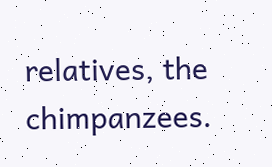relatives, the chimpanzees.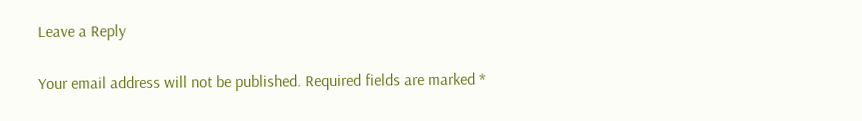Leave a Reply

Your email address will not be published. Required fields are marked *